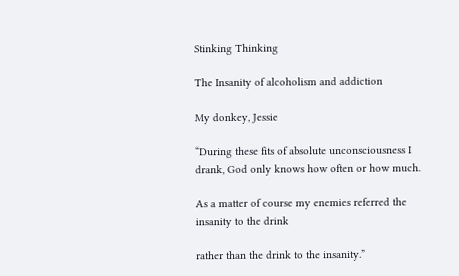Stinking Thinking

The Insanity of alcoholism and addiction

My donkey, Jessie

“During these fits of absolute unconsciousness I drank, God only knows how often or how much.

As a matter of course my enemies referred the insanity to the drink

rather than the drink to the insanity.”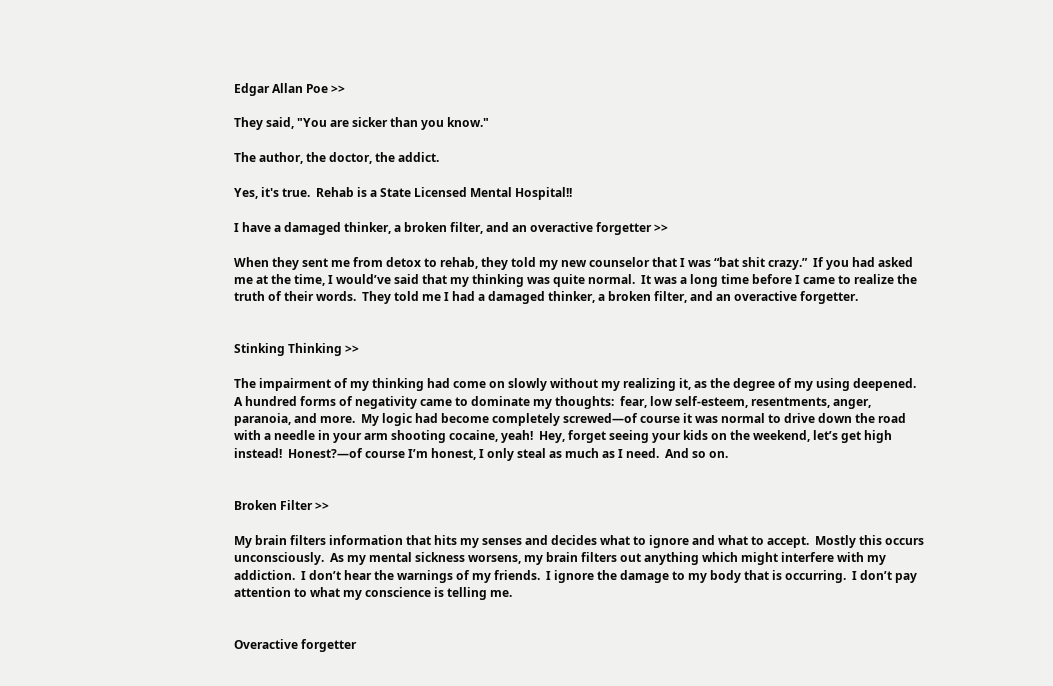Edgar Allan Poe >>

They said, "You are sicker than you know."

The author, the doctor, the addict.

Yes, it's true.  Rehab is a State Licensed Mental Hospital!!

I have a damaged thinker, a broken filter, and an overactive forgetter >>

When they sent me from detox to rehab, they told my new counselor that I was “bat shit crazy.”  If you had asked me at the time, I would’ve said that my thinking was quite normal.  It was a long time before I came to realize the truth of their words.  They told me I had a damaged thinker, a broken filter, and an overactive forgetter.


Stinking Thinking >>

The impairment of my thinking had come on slowly without my realizing it, as the degree of my using deepened.  A hundred forms of negativity came to dominate my thoughts:  fear, low self-esteem, resentments, anger, paranoia, and more.  My logic had become completely screwed—of course it was normal to drive down the road with a needle in your arm shooting cocaine, yeah!  Hey, forget seeing your kids on the weekend, let’s get high instead!  Honest?—of course I’m honest, I only steal as much as I need.  And so on.


Broken Filter >>

My brain filters information that hits my senses and decides what to ignore and what to accept.  Mostly this occurs unconsciously.  As my mental sickness worsens, my brain filters out anything which might interfere with my addiction.  I don’t hear the warnings of my friends.  I ignore the damage to my body that is occurring.  I don’t pay attention to what my conscience is telling me.


Overactive forgetter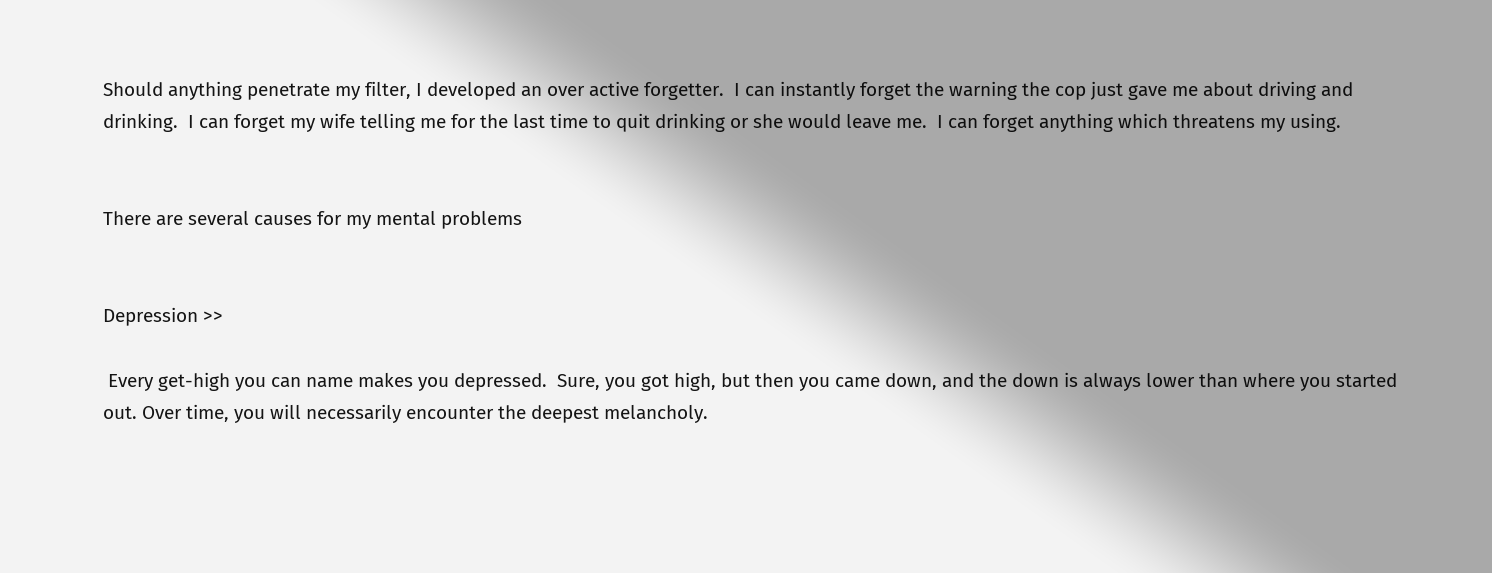Should anything penetrate my filter, I developed an over active forgetter.  I can instantly forget the warning the cop just gave me about driving and drinking.  I can forget my wife telling me for the last time to quit drinking or she would leave me.  I can forget anything which threatens my using.


There are several causes for my mental problems


Depression >>

 Every get-high you can name makes you depressed.  Sure, you got high, but then you came down, and the down is always lower than where you started out. Over time, you will necessarily encounter the deepest melancholy.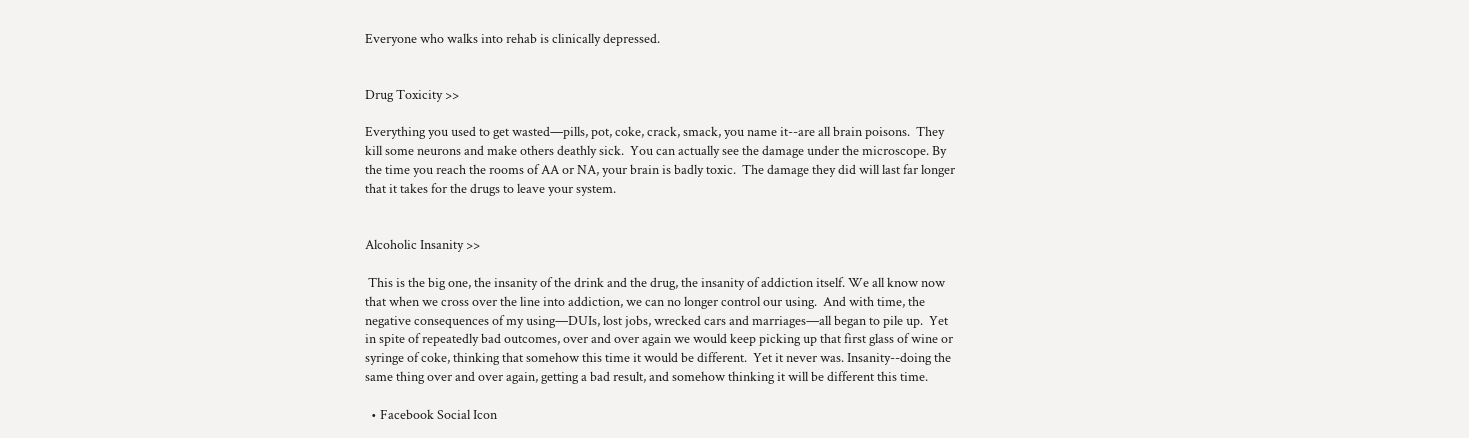Everyone who walks into rehab is clinically depressed.


Drug Toxicity >>

Everything you used to get wasted—pills, pot, coke, crack, smack, you name it--are all brain poisons.  They kill some neurons and make others deathly sick.  You can actually see the damage under the microscope. By the time you reach the rooms of AA or NA, your brain is badly toxic.  The damage they did will last far longer that it takes for the drugs to leave your system.


Alcoholic Insanity >>

 This is the big one, the insanity of the drink and the drug, the insanity of addiction itself. We all know now that when we cross over the line into addiction, we can no longer control our using.  And with time, the negative consequences of my using—DUIs, lost jobs, wrecked cars and marriages—all began to pile up.  Yet in spite of repeatedly bad outcomes, over and over again we would keep picking up that first glass of wine or syringe of coke, thinking that somehow this time it would be different.  Yet it never was. Insanity--doing the same thing over and over again, getting a bad result, and somehow thinking it will be different this time.

  • Facebook Social Icon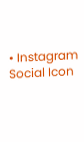• Instagram Social Icon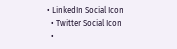• LinkedIn Social Icon
  • Twitter Social Icon
  •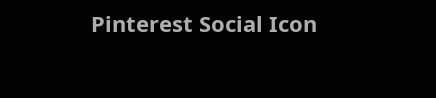Pinterest Social Icon